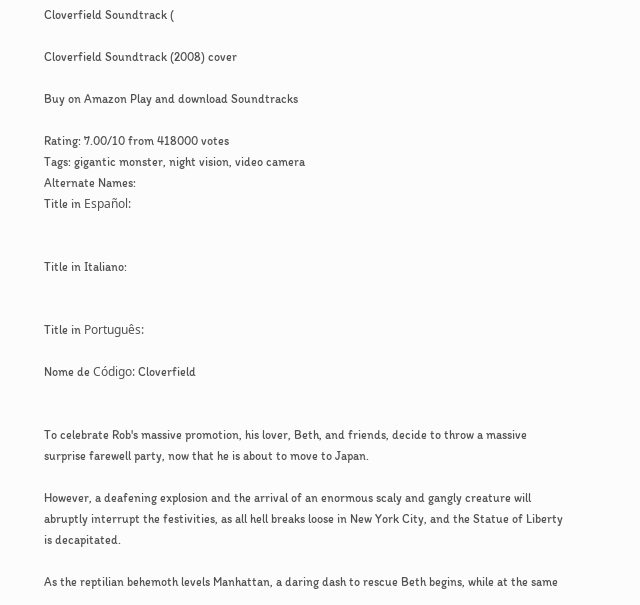Cloverfield Soundtrack (

Cloverfield Soundtrack (2008) cover

Buy on Amazon Play and download Soundtracks

Rating: 7.00/10 from 418000 votes
Tags: gigantic monster, night vision, video camera
Alternate Names:
Title in Español:


Title in Italiano:


Title in Português:

Nome de Código: Cloverfield


To celebrate Rob's massive promotion, his lover, Beth, and friends, decide to throw a massive surprise farewell party, now that he is about to move to Japan.

However, a deafening explosion and the arrival of an enormous scaly and gangly creature will abruptly interrupt the festivities, as all hell breaks loose in New York City, and the Statue of Liberty is decapitated.

As the reptilian behemoth levels Manhattan, a daring dash to rescue Beth begins, while at the same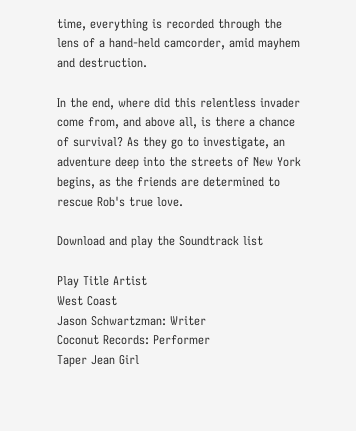time, everything is recorded through the lens of a hand-held camcorder, amid mayhem and destruction.

In the end, where did this relentless invader come from, and above all, is there a chance of survival? As they go to investigate, an adventure deep into the streets of New York begins, as the friends are determined to rescue Rob's true love.

Download and play the Soundtrack list

Play Title Artist
West Coast
Jason Schwartzman: Writer
Coconut Records: Performer
Taper Jean Girl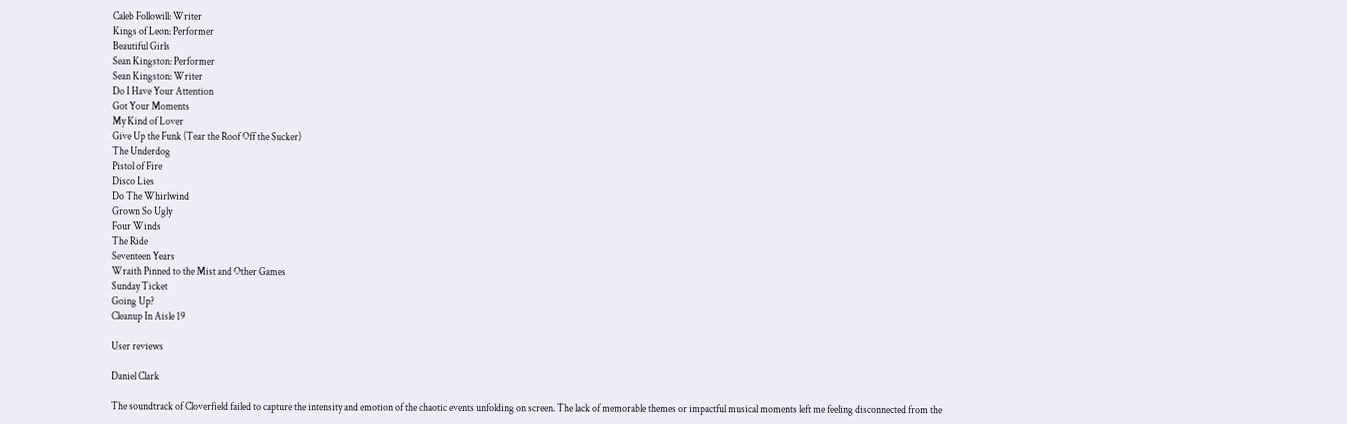Caleb Followill: Writer
Kings of Leon: Performer
Beautiful Girls
Sean Kingston: Performer
Sean Kingston: Writer
Do I Have Your Attention
Got Your Moments
My Kind of Lover
Give Up the Funk (Tear the Roof Off the Sucker)
The Underdog
Pistol of Fire
Disco Lies
Do The Whirlwind
Grown So Ugly
Four Winds
The Ride
Seventeen Years
Wraith Pinned to the Mist and Other Games
Sunday Ticket
Going Up?
Cleanup In Aisle 19

User reviews

Daniel Clark

The soundtrack of Cloverfield failed to capture the intensity and emotion of the chaotic events unfolding on screen. The lack of memorable themes or impactful musical moments left me feeling disconnected from the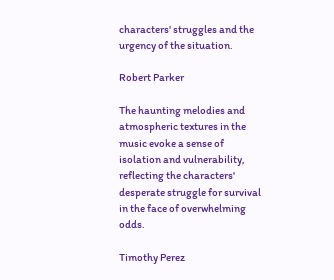characters' struggles and the urgency of the situation.

Robert Parker

The haunting melodies and atmospheric textures in the music evoke a sense of isolation and vulnerability, reflecting the characters' desperate struggle for survival in the face of overwhelming odds.

Timothy Perez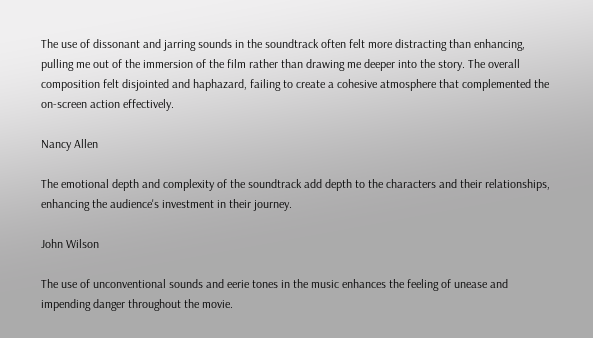The use of dissonant and jarring sounds in the soundtrack often felt more distracting than enhancing, pulling me out of the immersion of the film rather than drawing me deeper into the story. The overall composition felt disjointed and haphazard, failing to create a cohesive atmosphere that complemented the on-screen action effectively.

Nancy Allen

The emotional depth and complexity of the soundtrack add depth to the characters and their relationships, enhancing the audience's investment in their journey.

John Wilson

The use of unconventional sounds and eerie tones in the music enhances the feeling of unease and impending danger throughout the movie.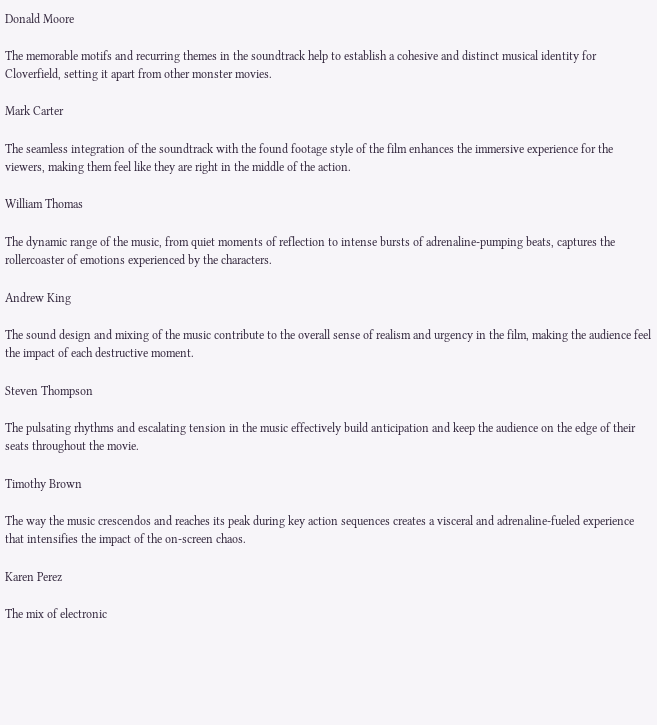Donald Moore

The memorable motifs and recurring themes in the soundtrack help to establish a cohesive and distinct musical identity for Cloverfield, setting it apart from other monster movies.

Mark Carter

The seamless integration of the soundtrack with the found footage style of the film enhances the immersive experience for the viewers, making them feel like they are right in the middle of the action.

William Thomas

The dynamic range of the music, from quiet moments of reflection to intense bursts of adrenaline-pumping beats, captures the rollercoaster of emotions experienced by the characters.

Andrew King

The sound design and mixing of the music contribute to the overall sense of realism and urgency in the film, making the audience feel the impact of each destructive moment.

Steven Thompson

The pulsating rhythms and escalating tension in the music effectively build anticipation and keep the audience on the edge of their seats throughout the movie.

Timothy Brown

The way the music crescendos and reaches its peak during key action sequences creates a visceral and adrenaline-fueled experience that intensifies the impact of the on-screen chaos.

Karen Perez

The mix of electronic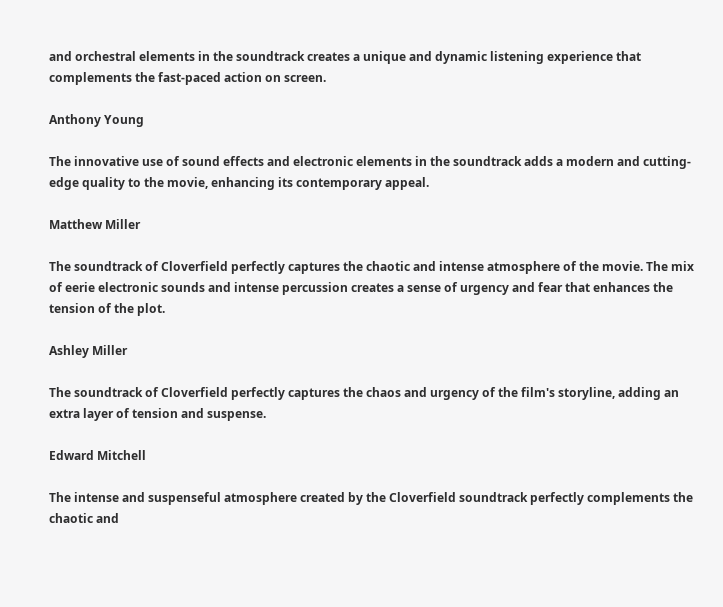and orchestral elements in the soundtrack creates a unique and dynamic listening experience that complements the fast-paced action on screen.

Anthony Young

The innovative use of sound effects and electronic elements in the soundtrack adds a modern and cutting-edge quality to the movie, enhancing its contemporary appeal.

Matthew Miller

The soundtrack of Cloverfield perfectly captures the chaotic and intense atmosphere of the movie. The mix of eerie electronic sounds and intense percussion creates a sense of urgency and fear that enhances the tension of the plot.

Ashley Miller

The soundtrack of Cloverfield perfectly captures the chaos and urgency of the film's storyline, adding an extra layer of tension and suspense.

Edward Mitchell

The intense and suspenseful atmosphere created by the Cloverfield soundtrack perfectly complements the chaotic and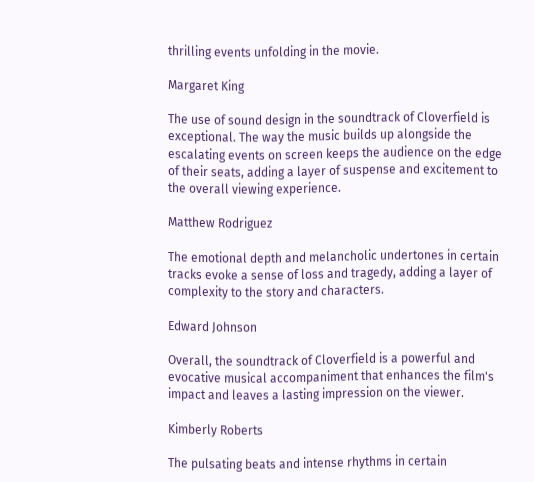thrilling events unfolding in the movie.

Margaret King

The use of sound design in the soundtrack of Cloverfield is exceptional. The way the music builds up alongside the escalating events on screen keeps the audience on the edge of their seats, adding a layer of suspense and excitement to the overall viewing experience.

Matthew Rodriguez

The emotional depth and melancholic undertones in certain tracks evoke a sense of loss and tragedy, adding a layer of complexity to the story and characters.

Edward Johnson

Overall, the soundtrack of Cloverfield is a powerful and evocative musical accompaniment that enhances the film's impact and leaves a lasting impression on the viewer.

Kimberly Roberts

The pulsating beats and intense rhythms in certain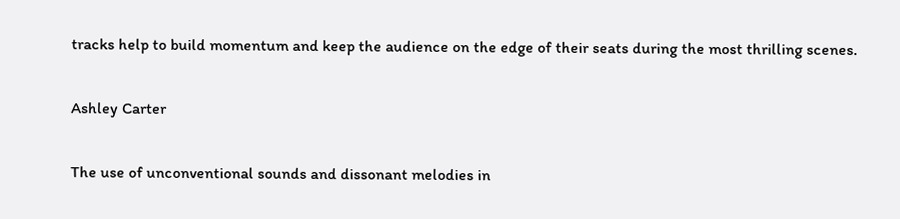tracks help to build momentum and keep the audience on the edge of their seats during the most thrilling scenes.

Ashley Carter

The use of unconventional sounds and dissonant melodies in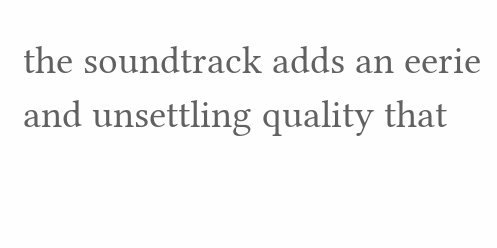the soundtrack adds an eerie and unsettling quality that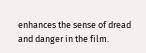enhances the sense of dread and danger in the film.